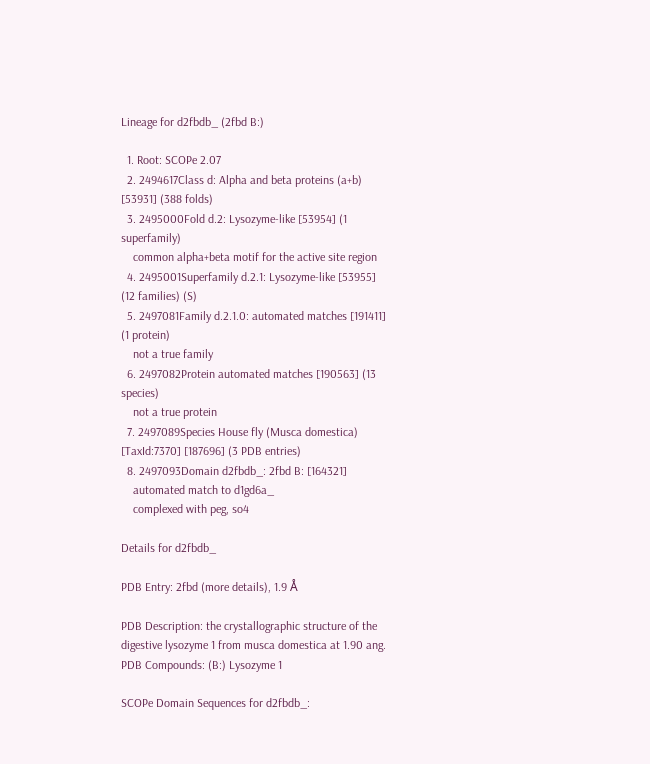Lineage for d2fbdb_ (2fbd B:)

  1. Root: SCOPe 2.07
  2. 2494617Class d: Alpha and beta proteins (a+b) [53931] (388 folds)
  3. 2495000Fold d.2: Lysozyme-like [53954] (1 superfamily)
    common alpha+beta motif for the active site region
  4. 2495001Superfamily d.2.1: Lysozyme-like [53955] (12 families) (S)
  5. 2497081Family d.2.1.0: automated matches [191411] (1 protein)
    not a true family
  6. 2497082Protein automated matches [190563] (13 species)
    not a true protein
  7. 2497089Species House fly (Musca domestica) [TaxId:7370] [187696] (3 PDB entries)
  8. 2497093Domain d2fbdb_: 2fbd B: [164321]
    automated match to d1gd6a_
    complexed with peg, so4

Details for d2fbdb_

PDB Entry: 2fbd (more details), 1.9 Å

PDB Description: the crystallographic structure of the digestive lysozyme 1 from musca domestica at 1.90 ang.
PDB Compounds: (B:) Lysozyme 1

SCOPe Domain Sequences for d2fbdb_: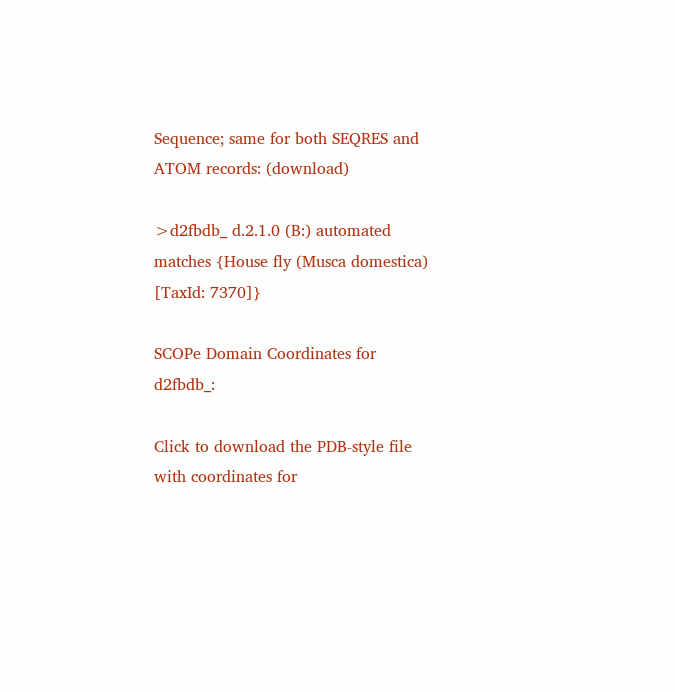Sequence; same for both SEQRES and ATOM records: (download)

>d2fbdb_ d.2.1.0 (B:) automated matches {House fly (Musca domestica) [TaxId: 7370]}

SCOPe Domain Coordinates for d2fbdb_:

Click to download the PDB-style file with coordinates for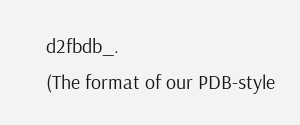d2fbdb_.
(The format of our PDB-style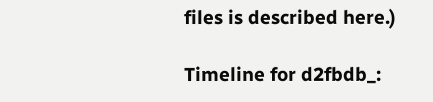files is described here.)

Timeline for d2fbdb_: